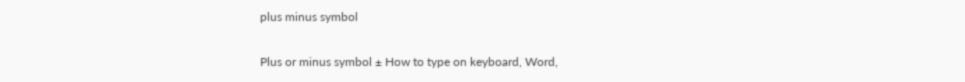plus minus symbol

Plus or minus symbol ± How to type on keyboard, Word,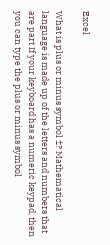Excel

What is plus or minus symbol ±? Mathematical language is made up of the letters and numbers that are part If your keyboard has a numeric keypad, then you can type the plus or minus symbol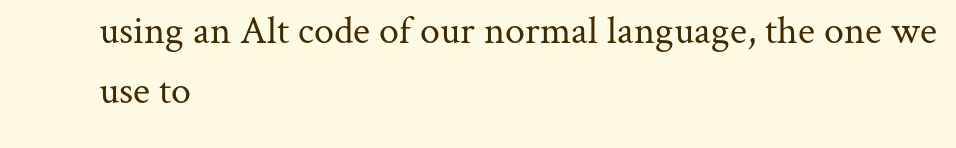using an Alt code of our normal language, the one we use to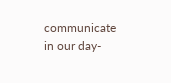communicate in our day-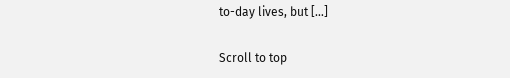to-day lives, but […]

Scroll to top